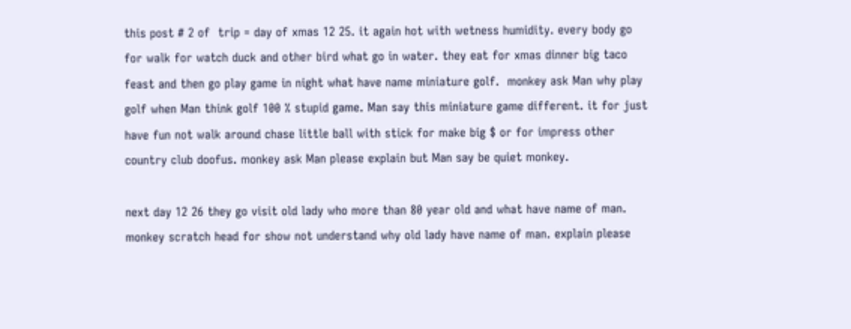this post # 2 of  trip = day of xmas 12 25. it again hot with wetness humidity. every body go for walk for watch duck and other bird what go in water. they eat for xmas dinner big taco feast and then go play game in night what have name miniature golf.  monkey ask Man why play golf when Man think golf 100 % stupid game. Man say this miniature game different. it for just have fun not walk around chase little ball with stick for make big $ or for impress other country club doofus. monkey ask Man please explain but Man say be quiet monkey.

next day 12 26 they go visit old lady who more than 80 year old and what have name of man. monkey scratch head for show not understand why old lady have name of man. explain please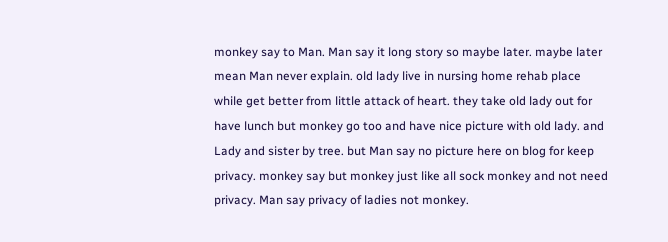monkey say to Man. Man say it long story so maybe later. maybe later mean Man never explain. old lady live in nursing home rehab place while get better from little attack of heart. they take old lady out for have lunch but monkey go too and have nice picture with old lady. and Lady and sister by tree. but Man say no picture here on blog for keep privacy. monkey say but monkey just like all sock monkey and not need privacy. Man say privacy of ladies not monkey.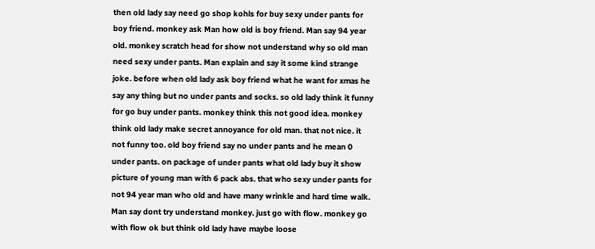then old lady say need go shop kohls for buy sexy under pants for boy friend. monkey ask Man how old is boy friend. Man say 94 year old. monkey scratch head for show not understand why so old man need sexy under pants. Man explain and say it some kind strange joke. before when old lady ask boy friend what he want for xmas he say any thing but no under pants and socks. so old lady think it funny for go buy under pants. monkey think this not good idea. monkey think old lady make secret annoyance for old man. that not nice. it not funny too. old boy friend say no under pants and he mean 0 under pants. on package of under pants what old lady buy it show picture of young man with 6 pack abs. that who sexy under pants for not 94 year man who old and have many wrinkle and hard time walk. Man say dont try understand monkey. just go with flow. monkey go with flow ok but think old lady have maybe loose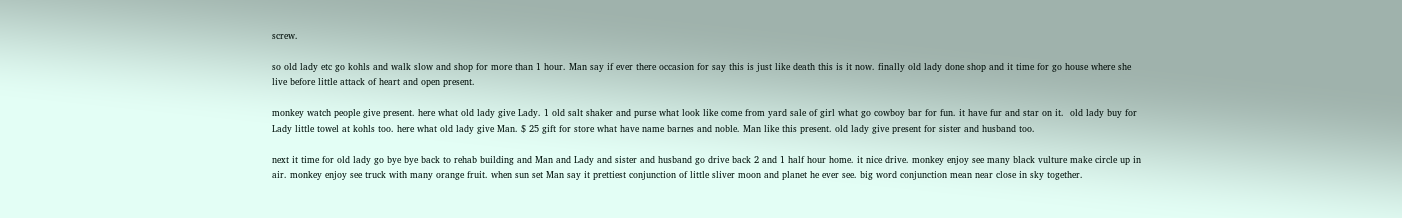screw.

so old lady etc go kohls and walk slow and shop for more than 1 hour. Man say if ever there occasion for say this is just like death this is it now. finally old lady done shop and it time for go house where she live before little attack of heart and open present.

monkey watch people give present. here what old lady give Lady. 1 old salt shaker and purse what look like come from yard sale of girl what go cowboy bar for fun. it have fur and star on it.  old lady buy for Lady little towel at kohls too. here what old lady give Man. $ 25 gift for store what have name barnes and noble. Man like this present. old lady give present for sister and husband too.

next it time for old lady go bye bye back to rehab building and Man and Lady and sister and husband go drive back 2 and 1 half hour home. it nice drive. monkey enjoy see many black vulture make circle up in air. monkey enjoy see truck with many orange fruit. when sun set Man say it prettiest conjunction of little sliver moon and planet he ever see. big word conjunction mean near close in sky together.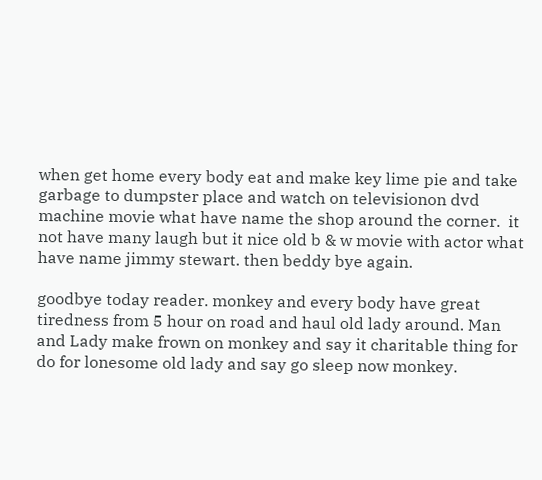when get home every body eat and make key lime pie and take garbage to dumpster place and watch on televisionon dvd machine movie what have name the shop around the corner.  it not have many laugh but it nice old b & w movie with actor what have name jimmy stewart. then beddy bye again.

goodbye today reader. monkey and every body have great tiredness from 5 hour on road and haul old lady around. Man and Lady make frown on monkey and say it charitable thing for do for lonesome old lady and say go sleep now monkey.